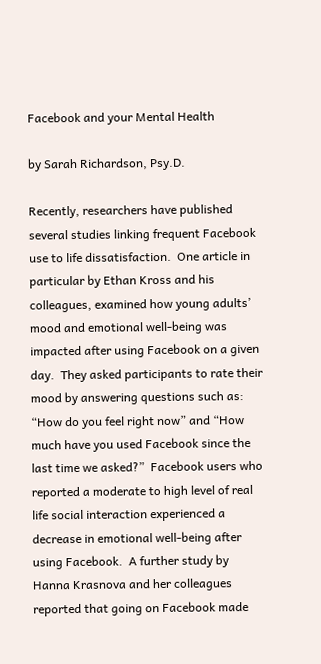Facebook and your Mental Health

by Sarah Richardson, Psy.D.

Recently, researchers have published several studies linking frequent Facebook use to life dissatisfaction.  One article in particular by Ethan Kross and his colleagues, examined how young adults’ mood and emotional well-being was impacted after using Facebook on a given day.  They asked participants to rate their mood by answering questions such as: “How do you feel right now” and “How much have you used Facebook since the last time we asked?”  Facebook users who reported a moderate to high level of real life social interaction experienced a decrease in emotional well-being after using Facebook.  A further study by Hanna Krasnova and her colleagues reported that going on Facebook made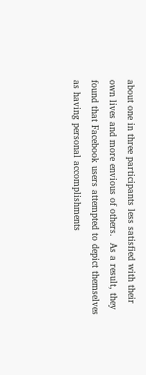about one in three participants less satisfied with their own lives and more envious of others.  As a result, they found that Facebook users attempted to depict themselves as having personal accomplishments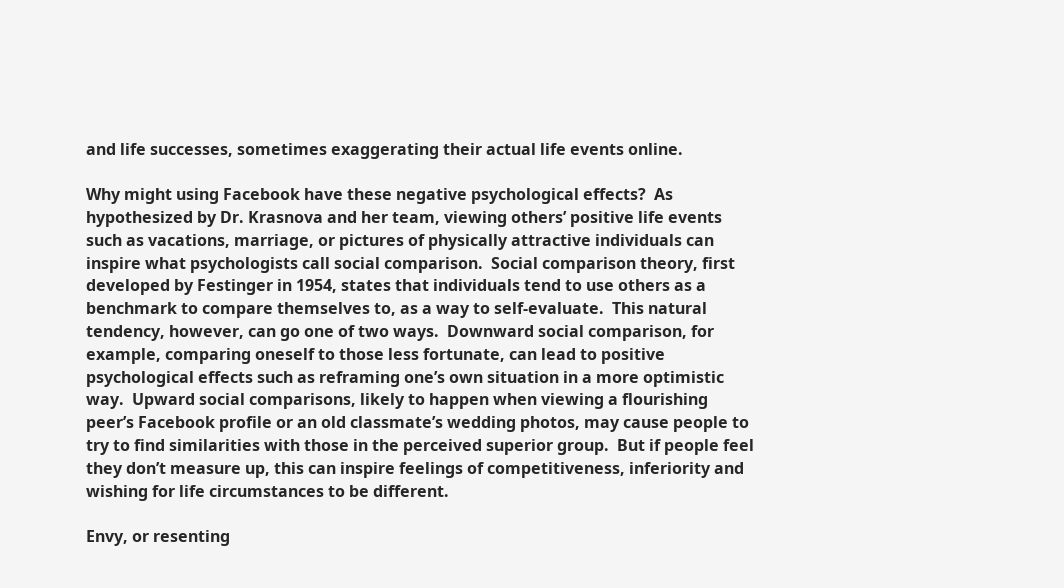and life successes, sometimes exaggerating their actual life events online.

Why might using Facebook have these negative psychological effects?  As hypothesized by Dr. Krasnova and her team, viewing others’ positive life events such as vacations, marriage, or pictures of physically attractive individuals can inspire what psychologists call social comparison.  Social comparison theory, first developed by Festinger in 1954, states that individuals tend to use others as a benchmark to compare themselves to, as a way to self-evaluate.  This natural tendency, however, can go one of two ways.  Downward social comparison, for example, comparing oneself to those less fortunate, can lead to positive psychological effects such as reframing one’s own situation in a more optimistic way.  Upward social comparisons, likely to happen when viewing a flourishing peer’s Facebook profile or an old classmate’s wedding photos, may cause people to try to find similarities with those in the perceived superior group.  But if people feel they don’t measure up, this can inspire feelings of competitiveness, inferiority and wishing for life circumstances to be different.

Envy, or resenting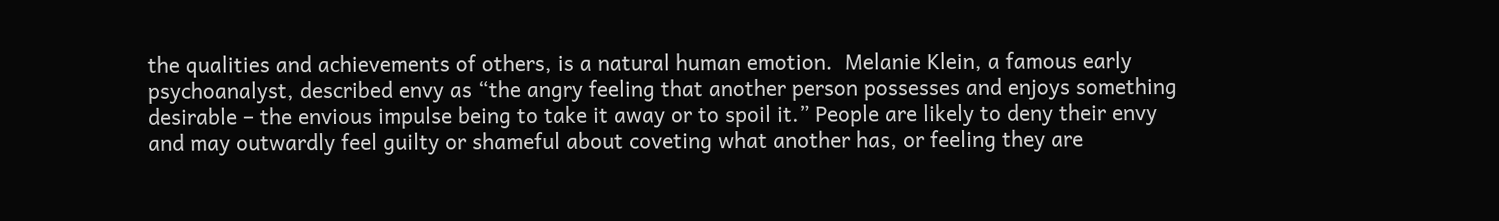the qualities and achievements of others, is a natural human emotion.  Melanie Klein, a famous early psychoanalyst, described envy as “the angry feeling that another person possesses and enjoys something desirable – the envious impulse being to take it away or to spoil it.” People are likely to deny their envy and may outwardly feel guilty or shameful about coveting what another has, or feeling they are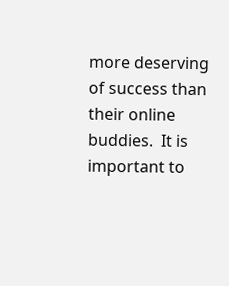more deserving of success than their online buddies.  It is important to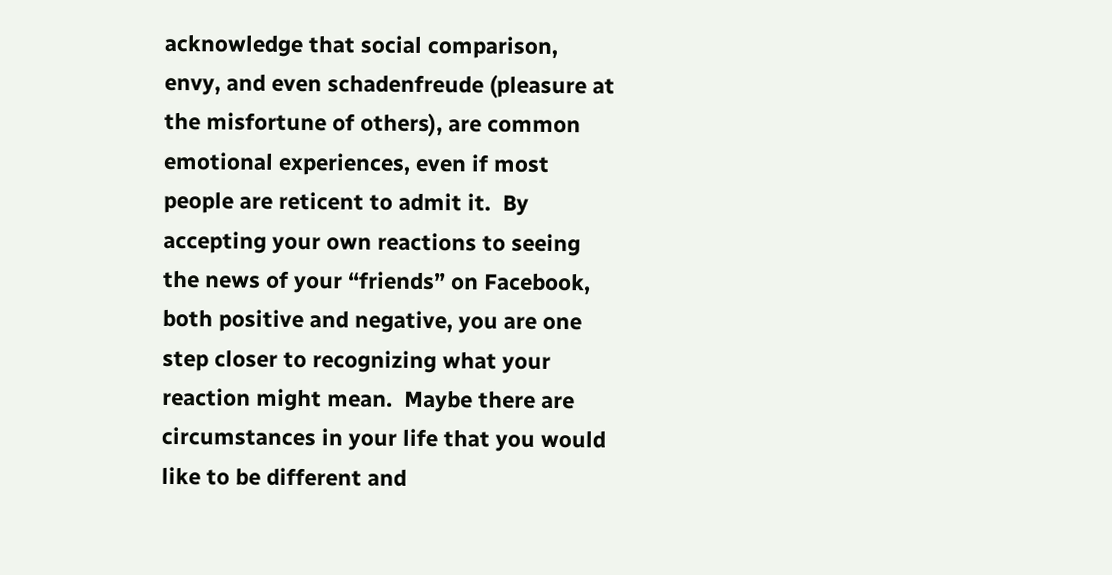acknowledge that social comparison, envy, and even schadenfreude (pleasure at the misfortune of others), are common emotional experiences, even if most people are reticent to admit it.  By accepting your own reactions to seeing the news of your “friends” on Facebook, both positive and negative, you are one step closer to recognizing what your reaction might mean.  Maybe there are circumstances in your life that you would like to be different and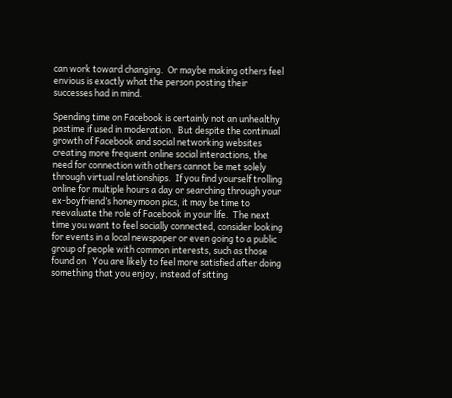can work toward changing.  Or maybe making others feel envious is exactly what the person posting their successes had in mind.

Spending time on Facebook is certainly not an unhealthy pastime if used in moderation.  But despite the continual growth of Facebook and social networking websites creating more frequent online social interactions, the need for connection with others cannot be met solely through virtual relationships.  If you find yourself trolling online for multiple hours a day or searching through your ex-boyfriend’s honeymoon pics, it may be time to reevaluate the role of Facebook in your life.  The next time you want to feel socially connected, consider looking for events in a local newspaper or even going to a public group of people with common interests, such as those found on   You are likely to feel more satisfied after doing something that you enjoy, instead of sitting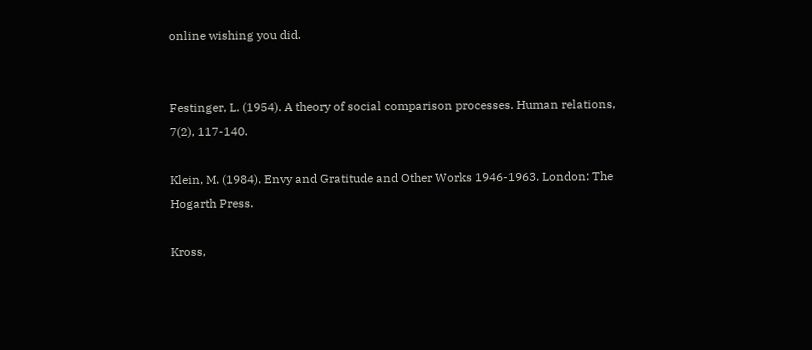online wishing you did.


Festinger, L. (1954). A theory of social comparison processes. Human relations, 7(2), 117-140.

Klein, M. (1984). Envy and Gratitude and Other Works 1946-1963. London: The Hogarth Press.

Kross,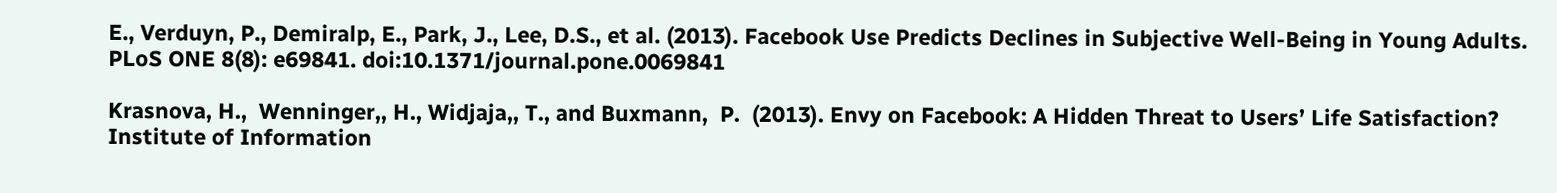E., Verduyn, P., Demiralp, E., Park, J., Lee, D.S., et al. (2013). Facebook Use Predicts Declines in Subjective Well-Being in Young Adults. PLoS ONE 8(8): e69841. doi:10.1371/journal.pone.0069841

Krasnova, H.,  Wenninger,, H., Widjaja,, T., and Buxmann,  P.  (2013). Envy on Facebook: A Hidden Threat to Users’ Life Satisfaction?  Institute of Information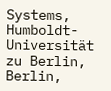Systems, Humboldt-Universität zu Berlin, Berlin,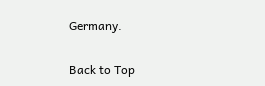Germany.

Back to Top